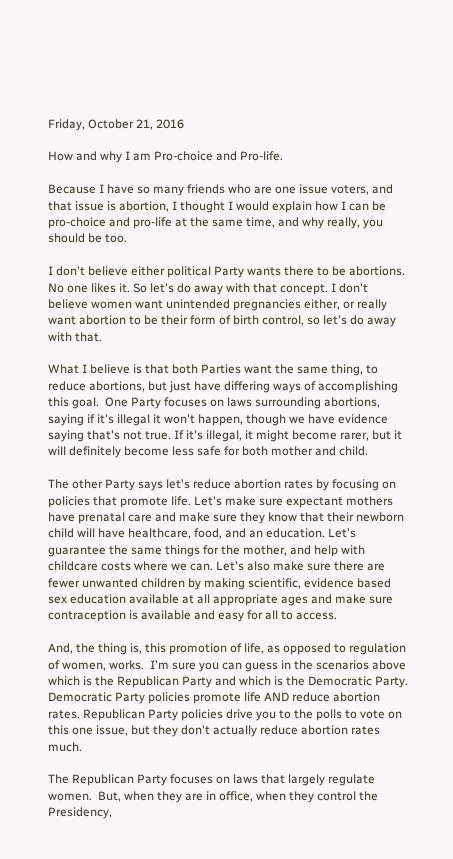Friday, October 21, 2016

How and why I am Pro-choice and Pro-life.

Because I have so many friends who are one issue voters, and that issue is abortion, I thought I would explain how I can be pro-choice and pro-life at the same time, and why really, you should be too.

I don't believe either political Party wants there to be abortions. No one likes it. So let's do away with that concept. I don't believe women want unintended pregnancies either, or really want abortion to be their form of birth control, so let's do away with that.

What I believe is that both Parties want the same thing, to reduce abortions, but just have differing ways of accomplishing this goal.  One Party focuses on laws surrounding abortions, saying if it's illegal it won't happen, though we have evidence saying that's not true. If it's illegal, it might become rarer, but it will definitely become less safe for both mother and child.

The other Party says let's reduce abortion rates by focusing on policies that promote life. Let's make sure expectant mothers have prenatal care and make sure they know that their newborn child will have healthcare, food, and an education. Let's guarantee the same things for the mother, and help with childcare costs where we can. Let's also make sure there are fewer unwanted children by making scientific, evidence based sex education available at all appropriate ages and make sure contraception is available and easy for all to access.

And, the thing is, this promotion of life, as opposed to regulation of women, works.  I'm sure you can guess in the scenarios above which is the Republican Party and which is the Democratic Party.  Democratic Party policies promote life AND reduce abortion rates. Republican Party policies drive you to the polls to vote on this one issue, but they don't actually reduce abortion rates much.

The Republican Party focuses on laws that largely regulate women.  But, when they are in office, when they control the Presidency,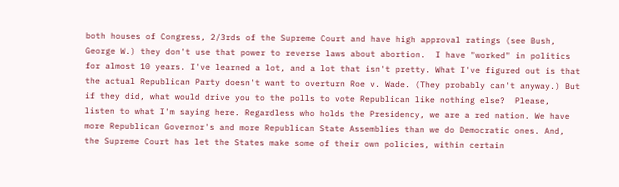both houses of Congress, 2/3rds of the Supreme Court and have high approval ratings (see Bush, George W.) they don't use that power to reverse laws about abortion.  I have "worked" in politics for almost 10 years. I've learned a lot, and a lot that isn't pretty. What I've figured out is that the actual Republican Party doesn't want to overturn Roe v. Wade. (They probably can't anyway.) But if they did, what would drive you to the polls to vote Republican like nothing else?  Please, listen to what I'm saying here. Regardless who holds the Presidency, we are a red nation. We have more Republican Governor's and more Republican State Assemblies than we do Democratic ones. And, the Supreme Court has let the States make some of their own policies, within certain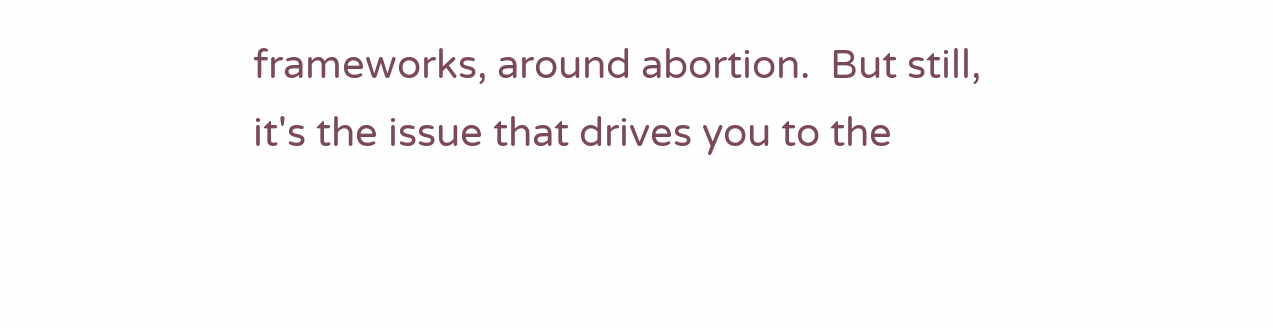frameworks, around abortion.  But still, it's the issue that drives you to the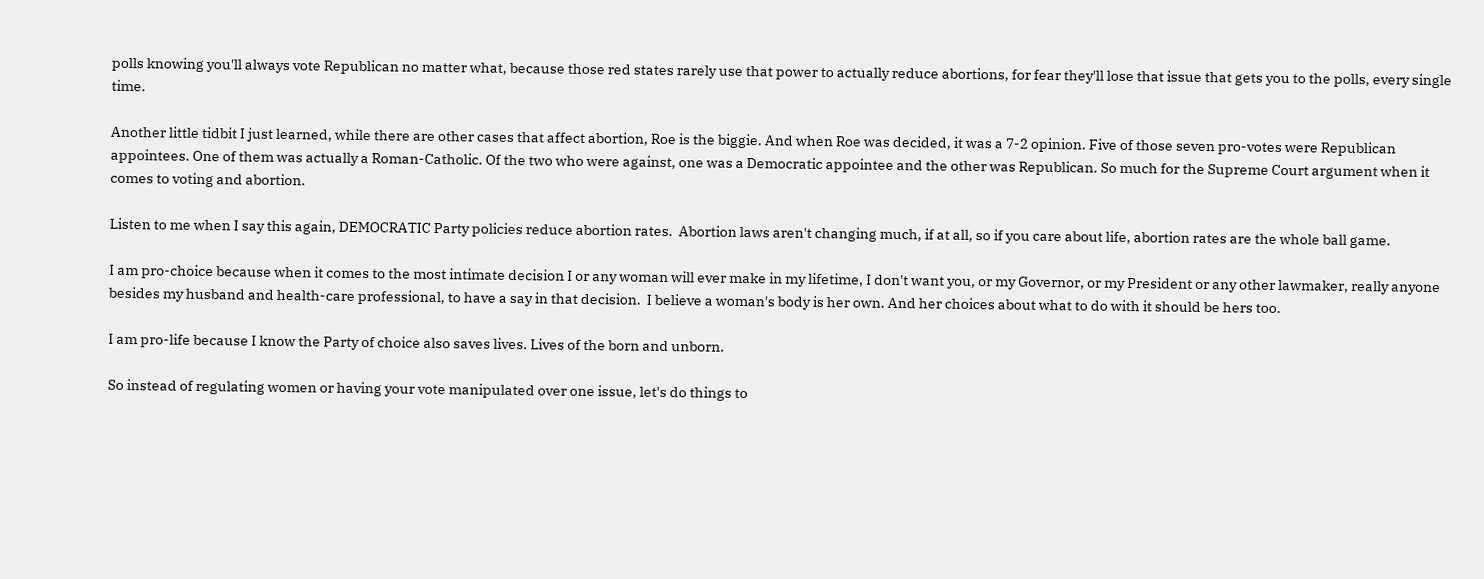polls knowing you'll always vote Republican no matter what, because those red states rarely use that power to actually reduce abortions, for fear they'll lose that issue that gets you to the polls, every single time.

Another little tidbit I just learned, while there are other cases that affect abortion, Roe is the biggie. And when Roe was decided, it was a 7-2 opinion. Five of those seven pro-votes were Republican appointees. One of them was actually a Roman-Catholic. Of the two who were against, one was a Democratic appointee and the other was Republican. So much for the Supreme Court argument when it comes to voting and abortion.

Listen to me when I say this again, DEMOCRATIC Party policies reduce abortion rates.  Abortion laws aren't changing much, if at all, so if you care about life, abortion rates are the whole ball game.

I am pro-choice because when it comes to the most intimate decision I or any woman will ever make in my lifetime, I don't want you, or my Governor, or my President or any other lawmaker, really anyone besides my husband and health-care professional, to have a say in that decision.  I believe a woman's body is her own. And her choices about what to do with it should be hers too.

I am pro-life because I know the Party of choice also saves lives. Lives of the born and unborn.

So instead of regulating women or having your vote manipulated over one issue, let's do things to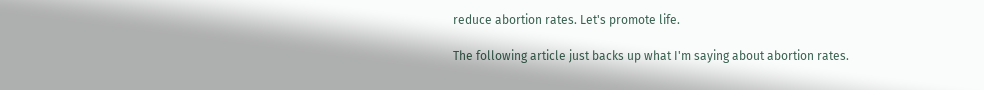reduce abortion rates. Let's promote life.

The following article just backs up what I'm saying about abortion rates.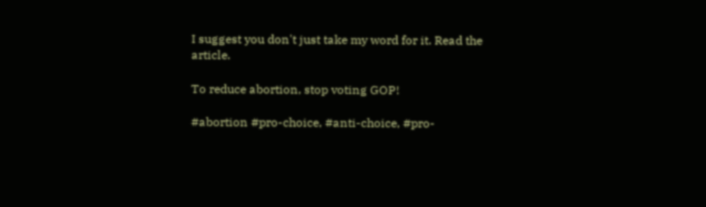I suggest you don't just take my word for it. Read the article.

To reduce abortion, stop voting GOP!

#abortion #pro-choice, #anti-choice, #pro-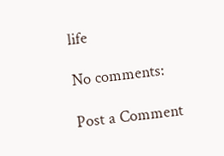life

No comments:

Post a Comment